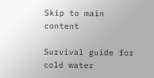Skip to main content

Survival guide for cold water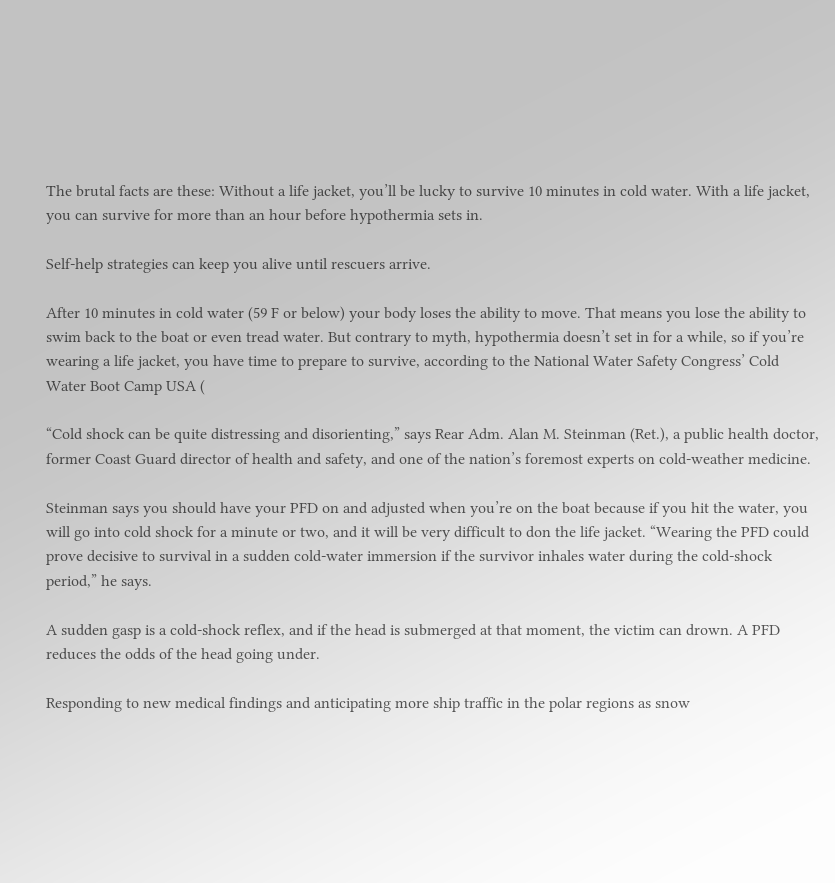The brutal facts are these: Without a life jacket, you’ll be lucky to survive 10 minutes in cold water. With a life jacket, you can survive for more than an hour before hypothermia sets in.

Self-help strategies can keep you alive until rescuers arrive.

After 10 minutes in cold water (59 F or below) your body loses the ability to move. That means you lose the ability to swim back to the boat or even tread water. But contrary to myth, hypothermia doesn’t set in for a while, so if you’re wearing a life jacket, you have time to prepare to survive, according to the National Water Safety Congress’ Cold Water Boot Camp USA (

“Cold shock can be quite distressing and disorienting,” says Rear Adm. Alan M. Steinman (Ret.), a public health doctor, former Coast Guard director of health and safety, and one of the nation’s foremost experts on cold-weather medicine.

Steinman says you should have your PFD on and adjusted when you’re on the boat because if you hit the water, you will go into cold shock for a minute or two, and it will be very difficult to don the life jacket. “Wearing the PFD could prove decisive to survival in a sudden cold-water immersion if the survivor inhales water during the cold-shock period,” he says.

A sudden gasp is a cold-shock reflex, and if the head is submerged at that moment, the victim can drown. A PFD reduces the odds of the head going under.

Responding to new medical findings and anticipating more ship traffic in the polar regions as snow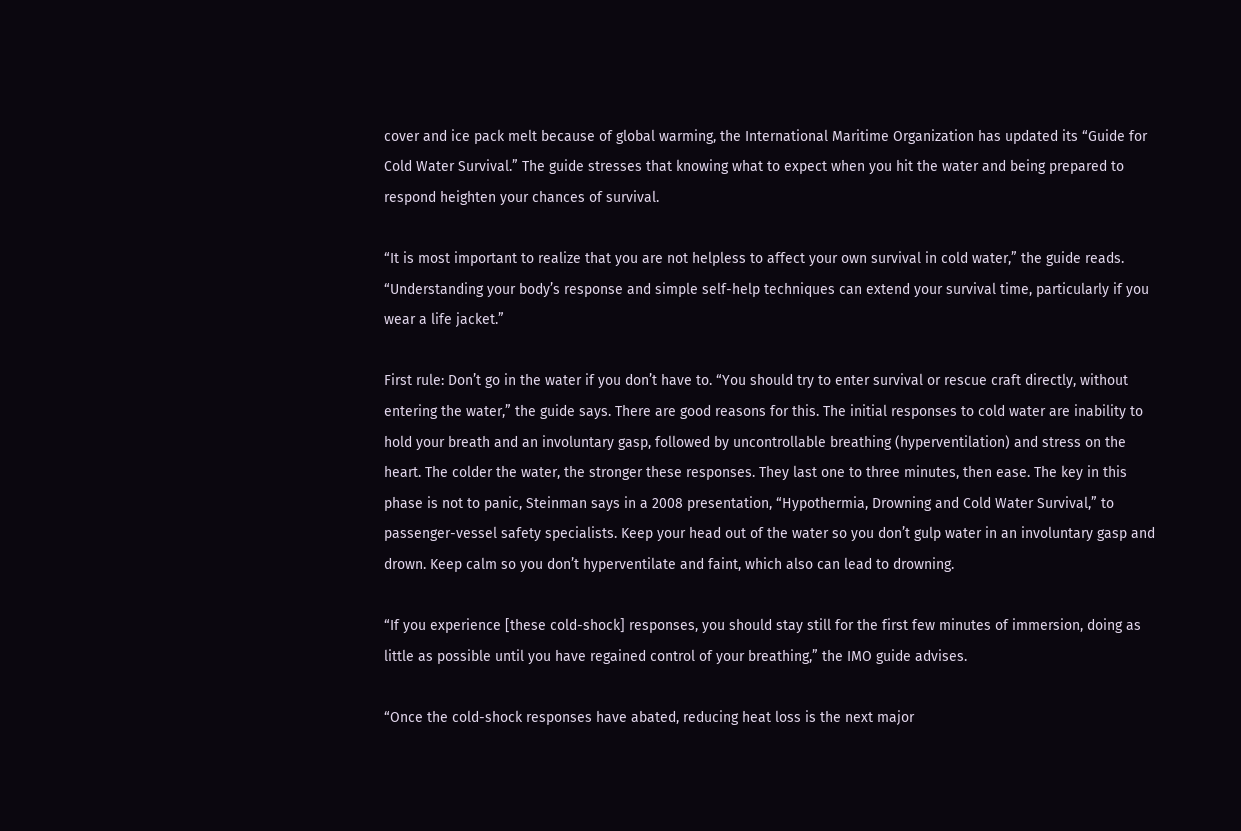cover and ice pack melt because of global warming, the International Maritime Organization has updated its “Guide for Cold Water Survival.” The guide stresses that knowing what to expect when you hit the water and being prepared to respond heighten your chances of survival.

“It is most important to realize that you are not helpless to affect your own survival in cold water,” the guide reads. “Understanding your body’s response and simple self-help techniques can extend your survival time, particularly if you wear a life jacket.”

First rule: Don’t go in the water if you don’t have to. “You should try to enter survival or rescue craft directly, without entering the water,” the guide says. There are good reasons for this. The initial responses to cold water are inability to hold your breath and an involuntary gasp, followed by uncontrollable breathing (hyperventilation) and stress on the heart. The colder the water, the stronger these responses. They last one to three minutes, then ease. The key in this phase is not to panic, Steinman says in a 2008 presentation, “Hypothermia, Drowning and Cold Water Survival,” to passenger-vessel safety specialists. Keep your head out of the water so you don’t gulp water in an involuntary gasp and drown. Keep calm so you don’t hyperventilate and faint, which also can lead to drowning.

“If you experience [these cold-shock] responses, you should stay still for the first few minutes of immersion, doing as little as possible until you have regained control of your breathing,” the IMO guide advises.

“Once the cold-shock responses have abated, reducing heat loss is the next major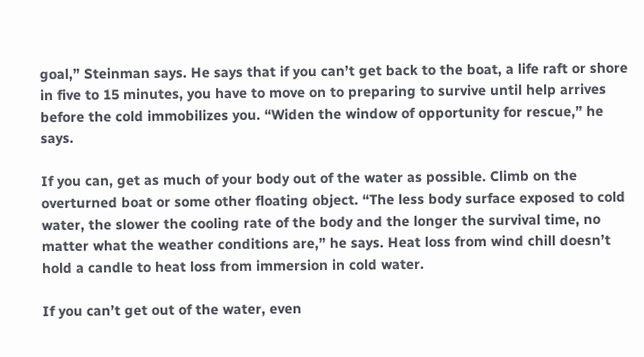goal,” Steinman says. He says that if you can’t get back to the boat, a life raft or shore in five to 15 minutes, you have to move on to preparing to survive until help arrives before the cold immobilizes you. “Widen the window of opportunity for rescue,” he says.

If you can, get as much of your body out of the water as possible. Climb on the overturned boat or some other floating object. “The less body surface exposed to cold water, the slower the cooling rate of the body and the longer the survival time, no matter what the weather conditions are,” he says. Heat loss from wind chill doesn’t hold a candle to heat loss from immersion in cold water.

If you can’t get out of the water, even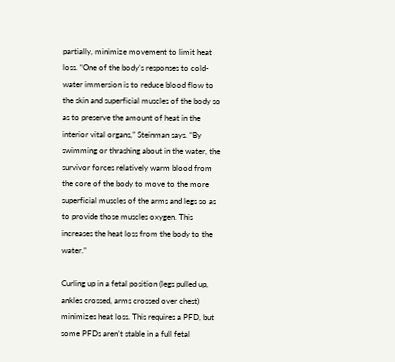partially, minimize movement to limit heat loss. “One of the body’s responses to cold-water immersion is to reduce blood flow to the skin and superficial muscles of the body so as to preserve the amount of heat in the interior vital organs,” Steinman says. “By swimming or thrashing about in the water, the survivor forces relatively warm blood from the core of the body to move to the more superficial muscles of the arms and legs so as to provide those muscles oxygen. This increases the heat loss from the body to the water.”

Curling up in a fetal position (legs pulled up, ankles crossed, arms crossed over chest) minimizes heat loss. This requires a PFD, but some PFDs aren’t stable in a full fetal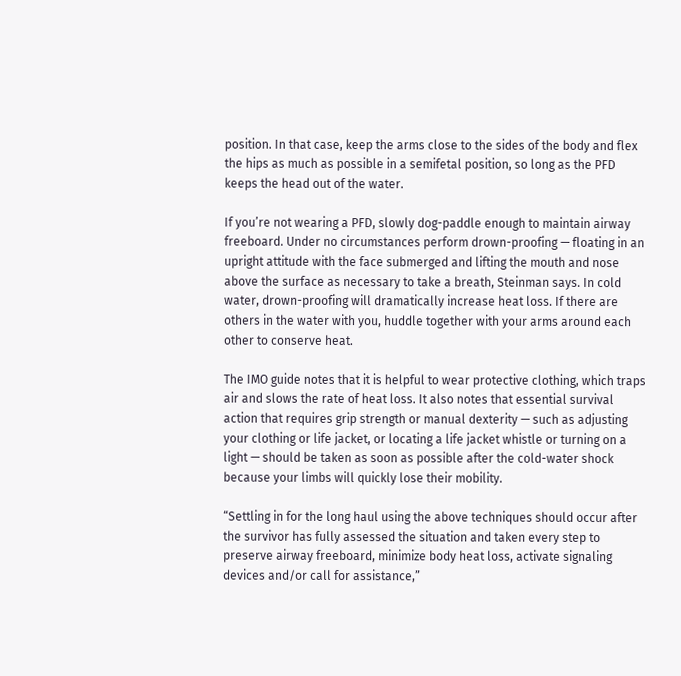position. In that case, keep the arms close to the sides of the body and flex the hips as much as possible in a semifetal position, so long as the PFD keeps the head out of the water.

If you’re not wearing a PFD, slowly dog-paddle enough to maintain airway freeboard. Under no circumstances perform drown-proofing — floating in an upright attitude with the face submerged and lifting the mouth and nose above the surface as necessary to take a breath, Steinman says. In cold water, drown-proofing will dramatically increase heat loss. If there are others in the water with you, huddle together with your arms around each other to conserve heat.

The IMO guide notes that it is helpful to wear protective clothing, which traps air and slows the rate of heat loss. It also notes that essential survival action that requires grip strength or manual dexterity — such as adjusting your clothing or life jacket, or locating a life jacket whistle or turning on a light — should be taken as soon as possible after the cold-water shock because your limbs will quickly lose their mobility.

“Settling in for the long haul using the above techniques should occur after the survivor has fully assessed the situation and taken every step to preserve airway freeboard, minimize body heat loss, activate signaling devices and/or call for assistance,”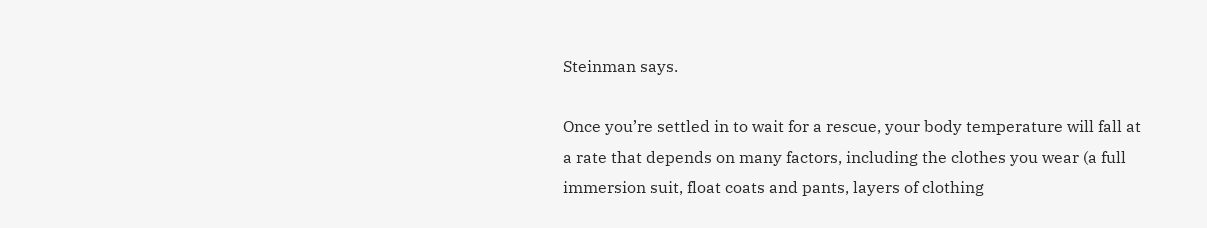Steinman says.

Once you’re settled in to wait for a rescue, your body temperature will fall at a rate that depends on many factors, including the clothes you wear (a full immersion suit, float coats and pants, layers of clothing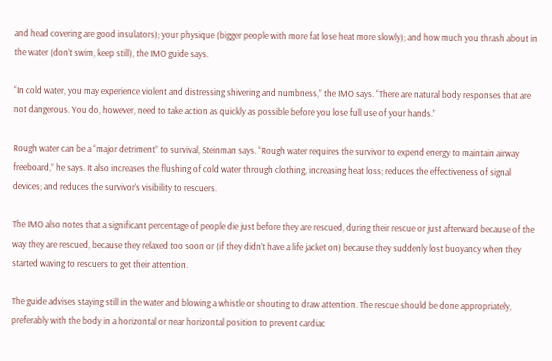and head covering are good insulators); your physique (bigger people with more fat lose heat more slowly); and how much you thrash about in the water (don’t swim, keep still), the IMO guide says.

“In cold water, you may experience violent and distressing shivering and numbness,” the IMO says. “There are natural body responses that are not dangerous. You do, however, need to take action as quickly as possible before you lose full use of your hands.”

Rough water can be a “major detriment” to survival, Steinman says. “Rough water requires the survivor to expend energy to maintain airway freeboard,” he says. It also increases the flushing of cold water through clothing, increasing heat loss; reduces the effectiveness of signal devices; and reduces the survivor’s visibility to rescuers.

The IMO also notes that a significant percentage of people die just before they are rescued, during their rescue or just afterward because of the way they are rescued, because they relaxed too soon or (if they didn’t have a life jacket on) because they suddenly lost buoyancy when they started waving to rescuers to get their attention.

The guide advises staying still in the water and blowing a whistle or shouting to draw attention. The rescue should be done appropriately, preferably with the body in a horizontal or near horizontal position to prevent cardiac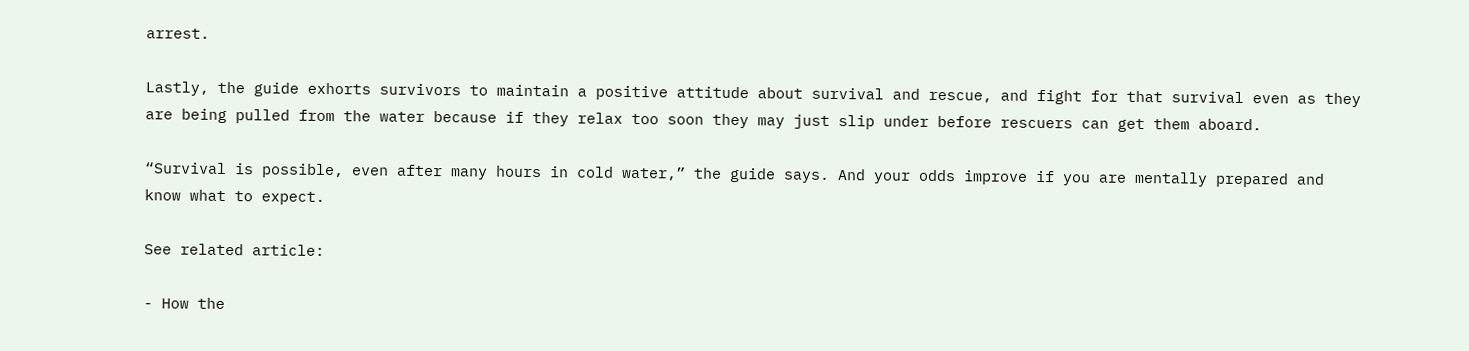arrest.

Lastly, the guide exhorts survivors to maintain a positive attitude about survival and rescue, and fight for that survival even as they are being pulled from the water because if they relax too soon they may just slip under before rescuers can get them aboard.

“Survival is possible, even after many hours in cold water,” the guide says. And your odds improve if you are mentally prepared and know what to expect.

See related article:

- How the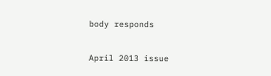body responds

April 2013 issue